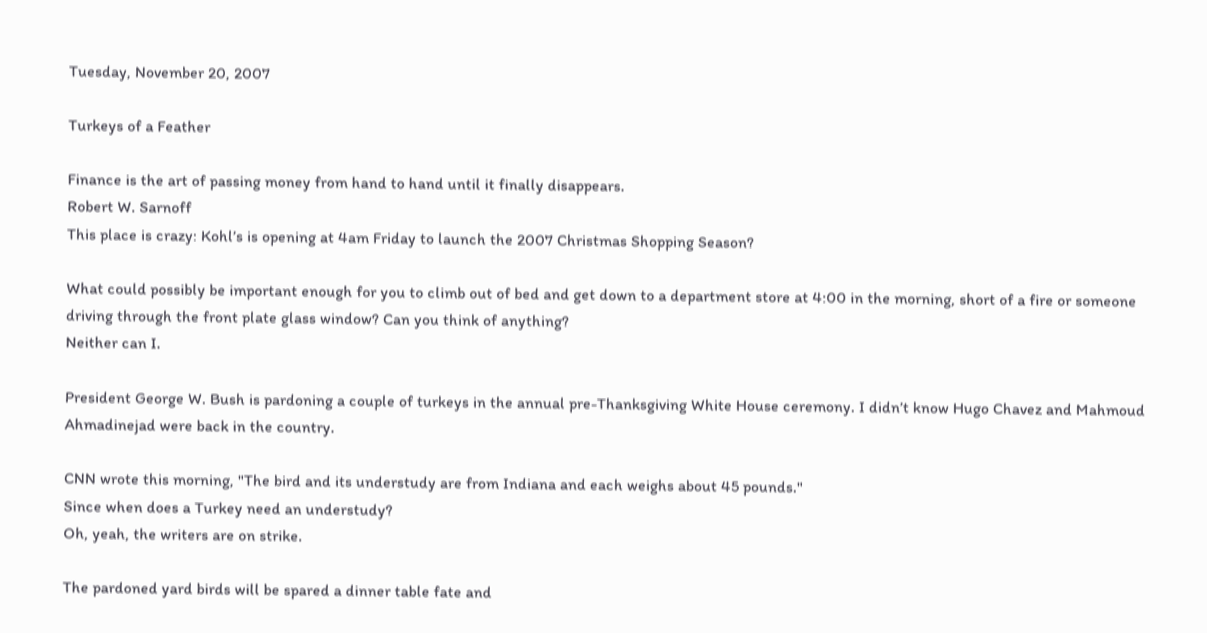Tuesday, November 20, 2007

Turkeys of a Feather

Finance is the art of passing money from hand to hand until it finally disappears.
Robert W. Sarnoff
This place is crazy: Kohl’s is opening at 4am Friday to launch the 2007 Christmas Shopping Season?

What could possibly be important enough for you to climb out of bed and get down to a department store at 4:00 in the morning, short of a fire or someone driving through the front plate glass window? Can you think of anything?
Neither can I.

President George W. Bush is pardoning a couple of turkeys in the annual pre-Thanksgiving White House ceremony. I didn’t know Hugo Chavez and Mahmoud Ahmadinejad were back in the country.

CNN wrote this morning, "The bird and its understudy are from Indiana and each weighs about 45 pounds."
Since when does a Turkey need an understudy?
Oh, yeah, the writers are on strike.

The pardoned yard birds will be spared a dinner table fate and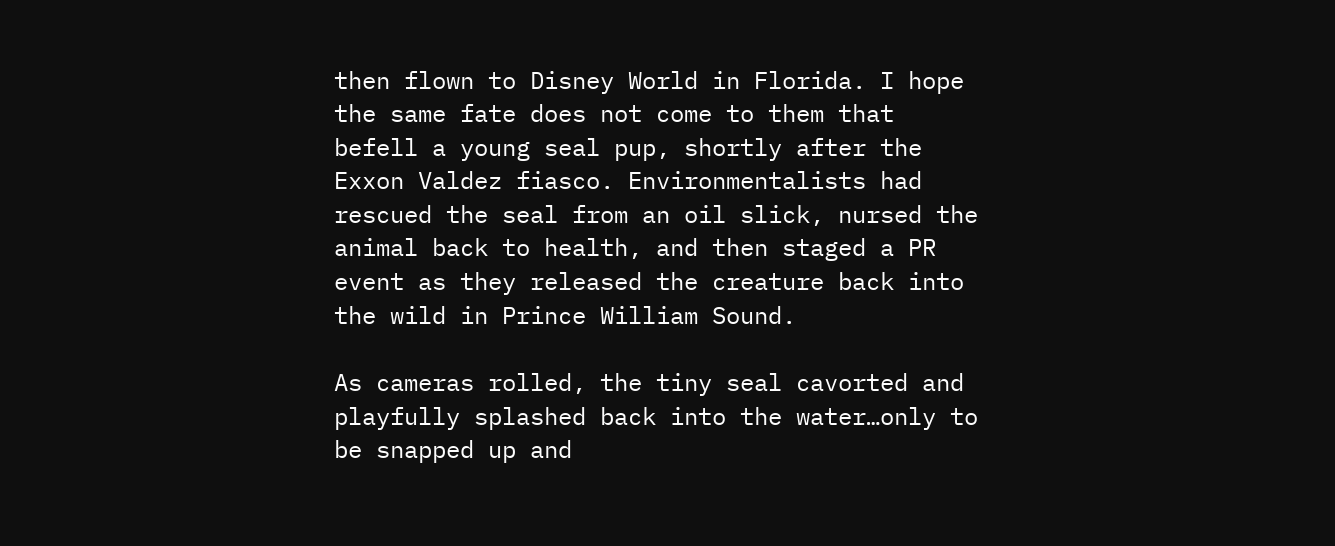then flown to Disney World in Florida. I hope the same fate does not come to them that befell a young seal pup, shortly after the Exxon Valdez fiasco. Environmentalists had rescued the seal from an oil slick, nursed the animal back to health, and then staged a PR event as they released the creature back into the wild in Prince William Sound.

As cameras rolled, the tiny seal cavorted and playfully splashed back into the water…only to be snapped up and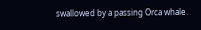swallowed by a passing Orca whale.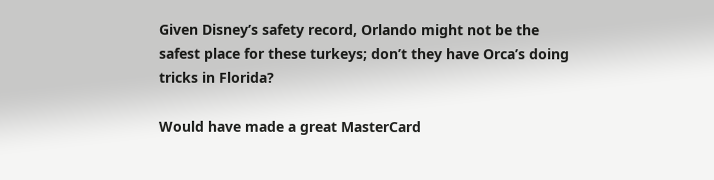Given Disney’s safety record, Orlando might not be the safest place for these turkeys; don’t they have Orca’s doing tricks in Florida?

Would have made a great MasterCard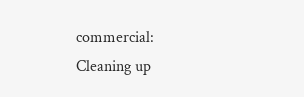commercial:
Cleaning up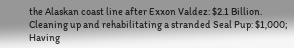the Alaskan coast line after Exxon Valdez: $2.1 Billion.
Cleaning up and rehabilitating a stranded Seal Pup: $1,000;
Having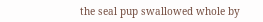the seal pup swallowed whole by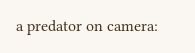a predator on camera: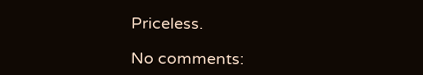Priceless.

No comments: